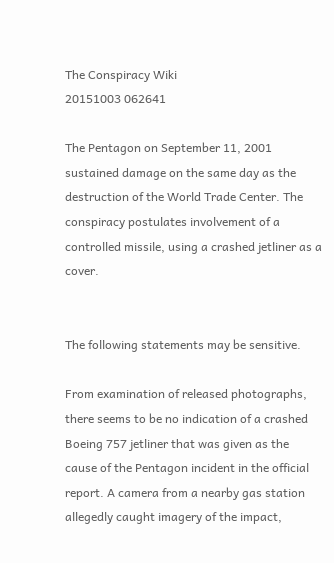The Conspiracy Wiki
20151003 062641

The Pentagon on September 11, 2001 sustained damage on the same day as the destruction of the World Trade Center. The conspiracy postulates involvement of a controlled missile, using a crashed jetliner as a cover.


The following statements may be sensitive.

From examination of released photographs, there seems to be no indication of a crashed Boeing 757 jetliner that was given as the cause of the Pentagon incident in the official report. A camera from a nearby gas station allegedly caught imagery of the impact,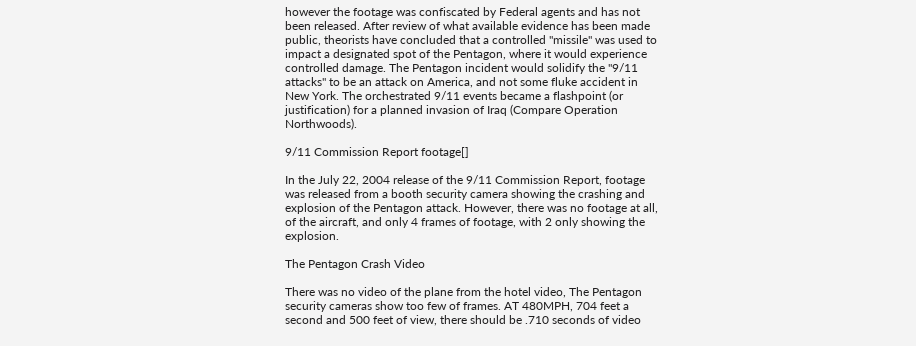however the footage was confiscated by Federal agents and has not been released. After review of what available evidence has been made public, theorists have concluded that a controlled "missile" was used to impact a designated spot of the Pentagon, where it would experience controlled damage. The Pentagon incident would solidify the "9/11 attacks" to be an attack on America, and not some fluke accident in New York. The orchestrated 9/11 events became a flashpoint (or justification) for a planned invasion of Iraq (Compare Operation Northwoods).

9/11 Commission Report footage[]

In the July 22, 2004 release of the 9/11 Commission Report, footage was released from a booth security camera showing the crashing and explosion of the Pentagon attack. However, there was no footage at all, of the aircraft, and only 4 frames of footage, with 2 only showing the explosion.

The Pentagon Crash Video

There was no video of the plane from the hotel video, The Pentagon security cameras show too few of frames. AT 480MPH, 704 feet a second and 500 feet of view, there should be .710 seconds of video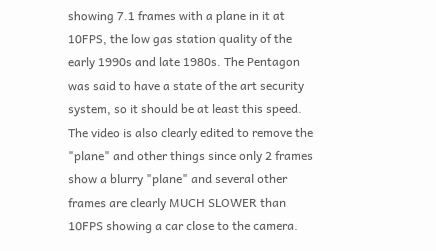showing 7.1 frames with a plane in it at 10FPS, the low gas station quality of the early 1990s and late 1980s. The Pentagon was said to have a state of the art security system, so it should be at least this speed. The video is also clearly edited to remove the "plane" and other things since only 2 frames show a blurry "plane" and several other frames are clearly MUCH SLOWER than 10FPS showing a car close to the camera.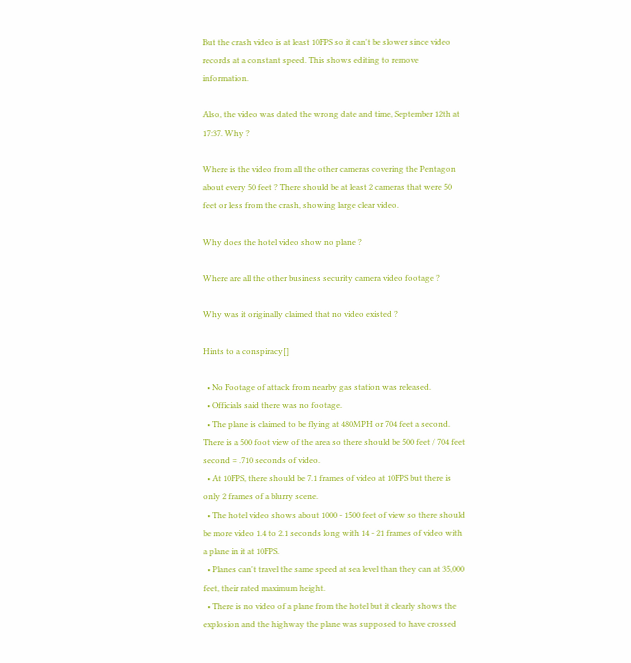But the crash video is at least 10FPS so it can't be slower since video records at a constant speed. This shows editing to remove information.

Also, the video was dated the wrong date and time, September 12th at 17:37. Why ?

Where is the video from all the other cameras covering the Pentagon about every 50 feet ? There should be at least 2 cameras that were 50 feet or less from the crash, showing large clear video.

Why does the hotel video show no plane ?

Where are all the other business security camera video footage ?

Why was it originally claimed that no video existed ?

Hints to a conspiracy[]

  • No Footage of attack from nearby gas station was released.
  • Officials said there was no footage.
  • The plane is claimed to be flying at 480MPH or 704 feet a second. There is a 500 foot view of the area so there should be 500 feet / 704 feet second = .710 seconds of video.
  • At 10FPS, there should be 7.1 frames of video at 10FPS but there is only 2 frames of a blurry scene.
  • The hotel video shows about 1000 - 1500 feet of view so there should be more video 1.4 to 2.1 seconds long with 14 - 21 frames of video with a plane in it at 10FPS.
  • Planes can't travel the same speed at sea level than they can at 35,000 feet, their rated maximum height.
  • There is no video of a plane from the hotel but it clearly shows the explosion and the highway the plane was supposed to have crossed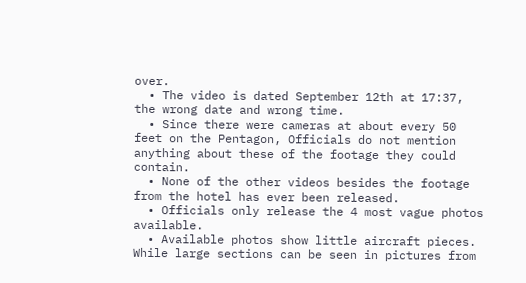over.
  • The video is dated September 12th at 17:37, the wrong date and wrong time.
  • Since there were cameras at about every 50 feet on the Pentagon, Officials do not mention anything about these of the footage they could contain.
  • None of the other videos besides the footage from the hotel has ever been released.
  • Officials only release the 4 most vague photos available.
  • Available photos show little aircraft pieces. While large sections can be seen in pictures from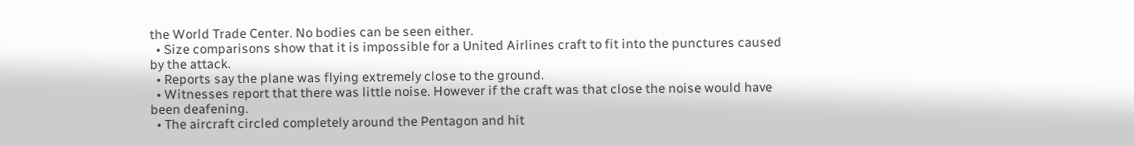the World Trade Center. No bodies can be seen either.
  • Size comparisons show that it is impossible for a United Airlines craft to fit into the punctures caused by the attack.
  • Reports say the plane was flying extremely close to the ground.
  • Witnesses report that there was little noise. However if the craft was that close the noise would have been deafening.
  • The aircraft circled completely around the Pentagon and hit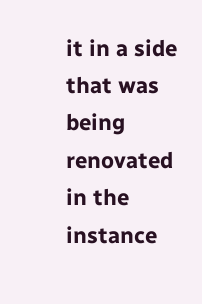it in a side that was being renovated in the instance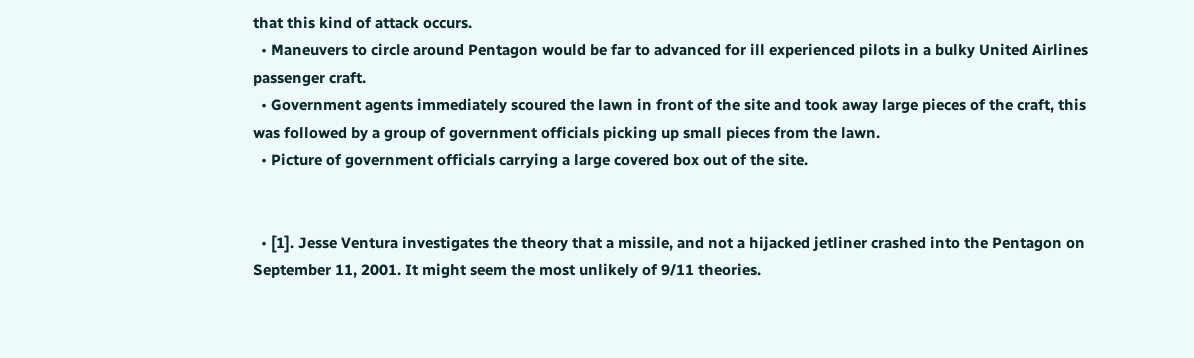that this kind of attack occurs.
  • Maneuvers to circle around Pentagon would be far to advanced for ill experienced pilots in a bulky United Airlines passenger craft.
  • Government agents immediately scoured the lawn in front of the site and took away large pieces of the craft, this was followed by a group of government officials picking up small pieces from the lawn.
  • Picture of government officials carrying a large covered box out of the site.


  • [1]. Jesse Ventura investigates the theory that a missile, and not a hijacked jetliner crashed into the Pentagon on September 11, 2001. It might seem the most unlikely of 9/11 theories.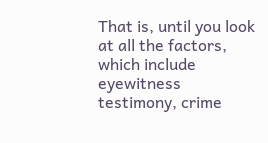That is, until you look at all the factors, which include eyewitness testimony, crime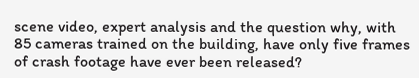scene video, expert analysis and the question why, with 85 cameras trained on the building, have only five frames of crash footage have ever been released?